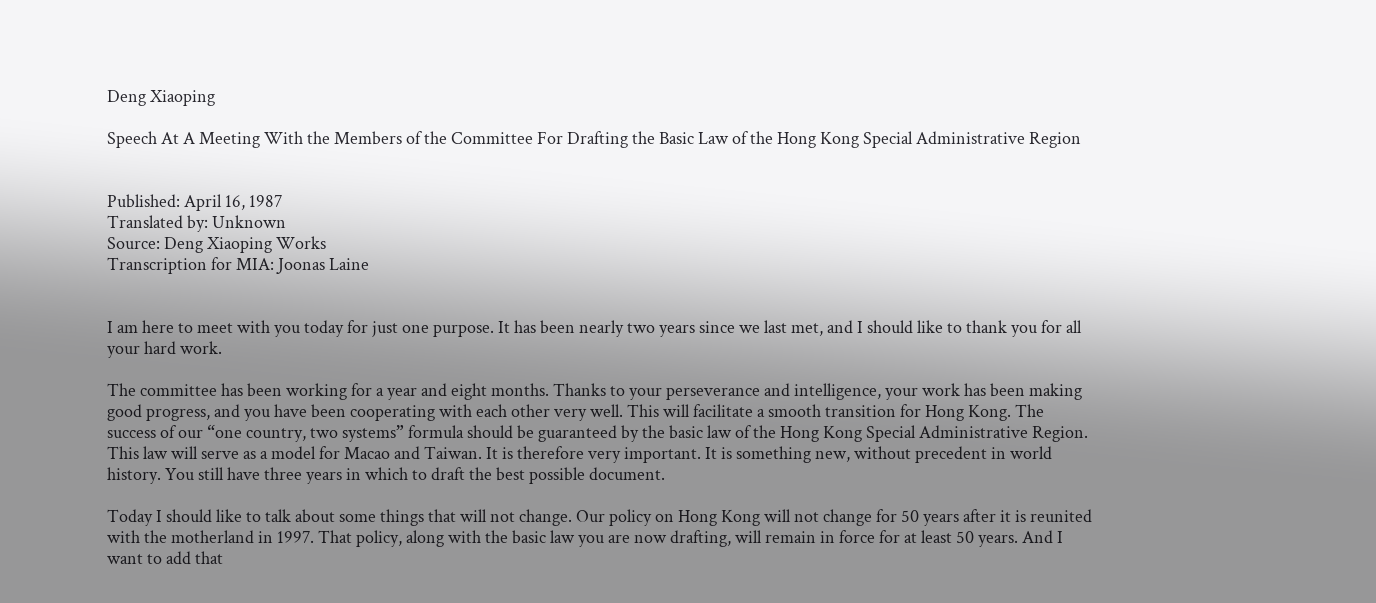Deng Xiaoping

Speech At A Meeting With the Members of the Committee For Drafting the Basic Law of the Hong Kong Special Administrative Region


Published: April 16, 1987
Translated by: Unknown
Source: Deng Xiaoping Works
Transcription for MIA: Joonas Laine


I am here to meet with you today for just one purpose. It has been nearly two years since we last met, and I should like to thank you for all your hard work.

The committee has been working for a year and eight months. Thanks to your perseverance and intelligence, your work has been making good progress, and you have been cooperating with each other very well. This will facilitate a smooth transition for Hong Kong. The success of our “one country, two systems” formula should be guaranteed by the basic law of the Hong Kong Special Administrative Region. This law will serve as a model for Macao and Taiwan. It is therefore very important. It is something new, without precedent in world history. You still have three years in which to draft the best possible document.

Today I should like to talk about some things that will not change. Our policy on Hong Kong will not change for 50 years after it is reunited with the motherland in 1997. That policy, along with the basic law you are now drafting, will remain in force for at least 50 years. And I want to add that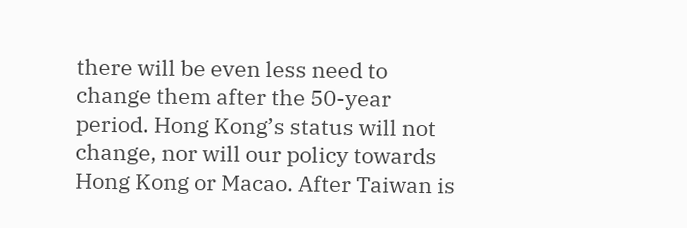there will be even less need to change them after the 50-year period. Hong Kong’s status will not change, nor will our policy towards Hong Kong or Macao. After Taiwan is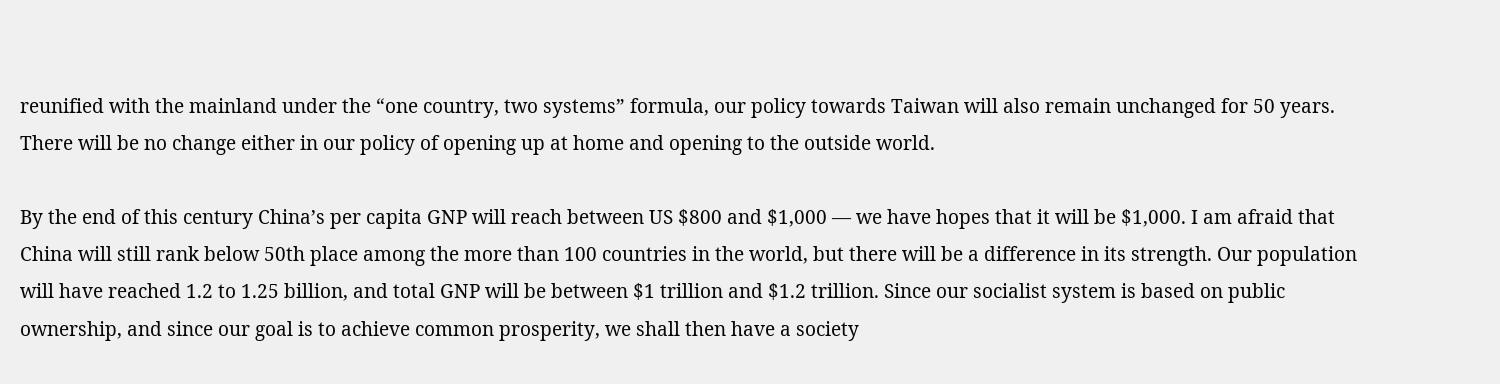reunified with the mainland under the “one country, two systems” formula, our policy towards Taiwan will also remain unchanged for 50 years. There will be no change either in our policy of opening up at home and opening to the outside world.

By the end of this century China’s per capita GNP will reach between US $800 and $1,000 — we have hopes that it will be $1,000. I am afraid that China will still rank below 50th place among the more than 100 countries in the world, but there will be a difference in its strength. Our population will have reached 1.2 to 1.25 billion, and total GNP will be between $1 trillion and $1.2 trillion. Since our socialist system is based on public ownership, and since our goal is to achieve common prosperity, we shall then have a society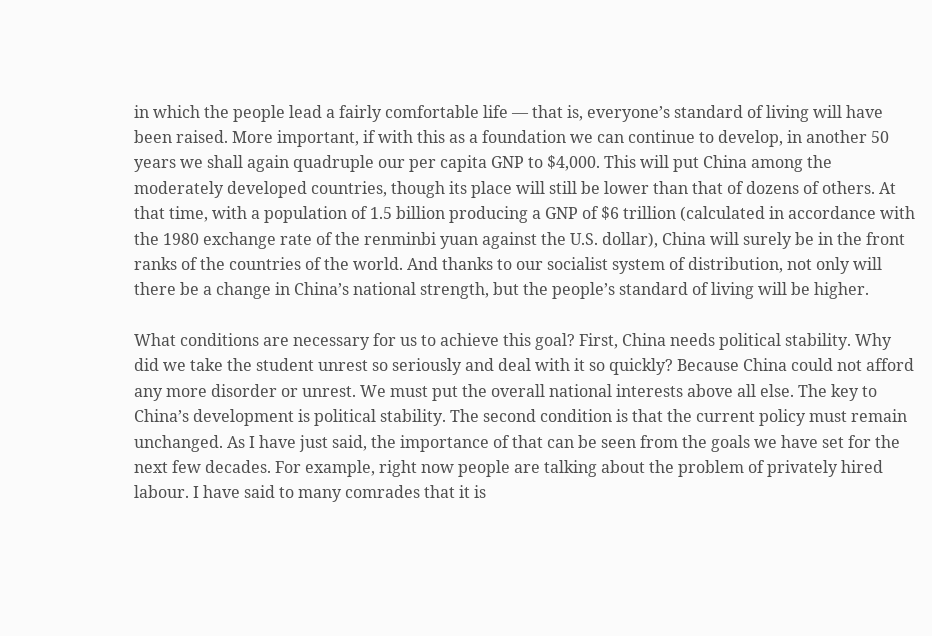in which the people lead a fairly comfortable life — that is, everyone’s standard of living will have been raised. More important, if with this as a foundation we can continue to develop, in another 50 years we shall again quadruple our per capita GNP to $4,000. This will put China among the moderately developed countries, though its place will still be lower than that of dozens of others. At that time, with a population of 1.5 billion producing a GNP of $6 trillion (calculated in accordance with the 1980 exchange rate of the renminbi yuan against the U.S. dollar), China will surely be in the front ranks of the countries of the world. And thanks to our socialist system of distribution, not only will there be a change in China’s national strength, but the people’s standard of living will be higher.

What conditions are necessary for us to achieve this goal? First, China needs political stability. Why did we take the student unrest so seriously and deal with it so quickly? Because China could not afford any more disorder or unrest. We must put the overall national interests above all else. The key to China’s development is political stability. The second condition is that the current policy must remain unchanged. As I have just said, the importance of that can be seen from the goals we have set for the next few decades. For example, right now people are talking about the problem of privately hired labour. I have said to many comrades that it is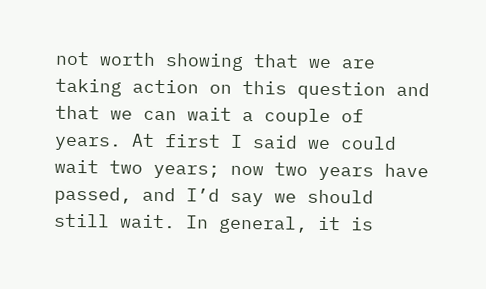not worth showing that we are taking action on this question and that we can wait a couple of years. At first I said we could wait two years; now two years have passed, and I’d say we should still wait. In general, it is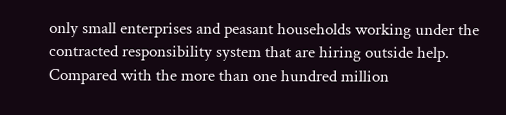only small enterprises and peasant households working under the contracted responsibility system that are hiring outside help. Compared with the more than one hundred million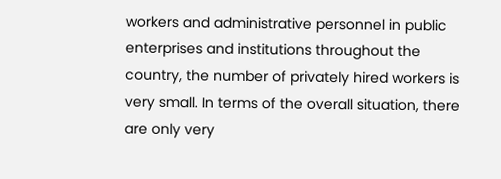workers and administrative personnel in public enterprises and institutions throughout the country, the number of privately hired workers is very small. In terms of the overall situation, there are only very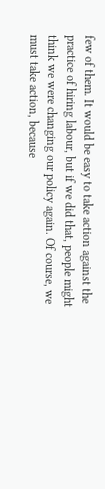few of them. It would be easy to take action against the practice of hiring labour, but if we did that, people might think we were changing our policy again. Of course, we must take action, because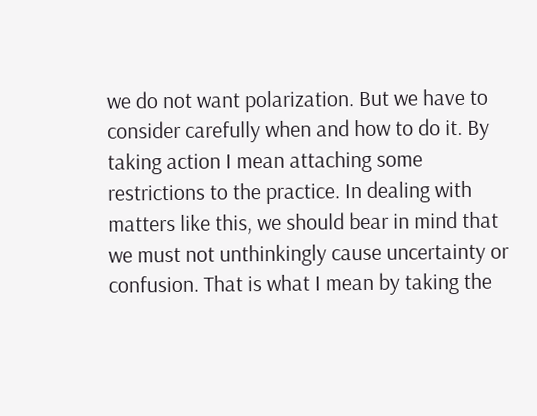we do not want polarization. But we have to consider carefully when and how to do it. By taking action I mean attaching some restrictions to the practice. In dealing with matters like this, we should bear in mind that we must not unthinkingly cause uncertainty or confusion. That is what I mean by taking the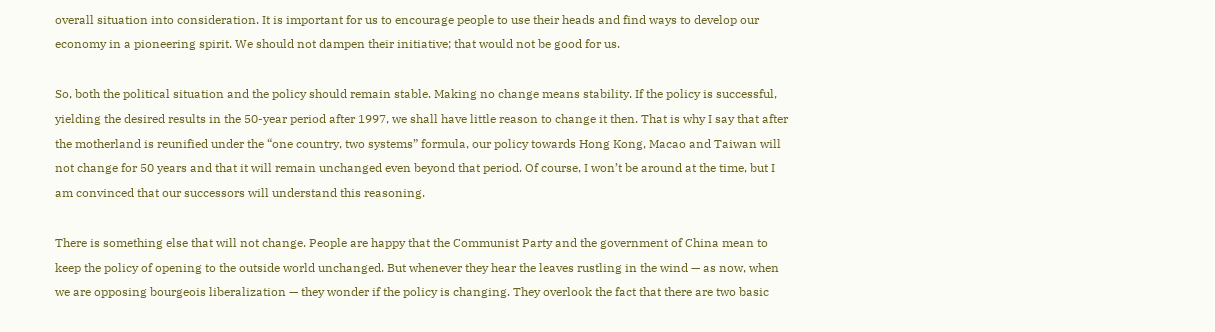overall situation into consideration. It is important for us to encourage people to use their heads and find ways to develop our economy in a pioneering spirit. We should not dampen their initiative; that would not be good for us.

So, both the political situation and the policy should remain stable. Making no change means stability. If the policy is successful, yielding the desired results in the 50-year period after 1997, we shall have little reason to change it then. That is why I say that after the motherland is reunified under the “one country, two systems” formula, our policy towards Hong Kong, Macao and Taiwan will not change for 50 years and that it will remain unchanged even beyond that period. Of course, I won’t be around at the time, but I am convinced that our successors will understand this reasoning.

There is something else that will not change. People are happy that the Communist Party and the government of China mean to keep the policy of opening to the outside world unchanged. But whenever they hear the leaves rustling in the wind — as now, when we are opposing bourgeois liberalization — they wonder if the policy is changing. They overlook the fact that there are two basic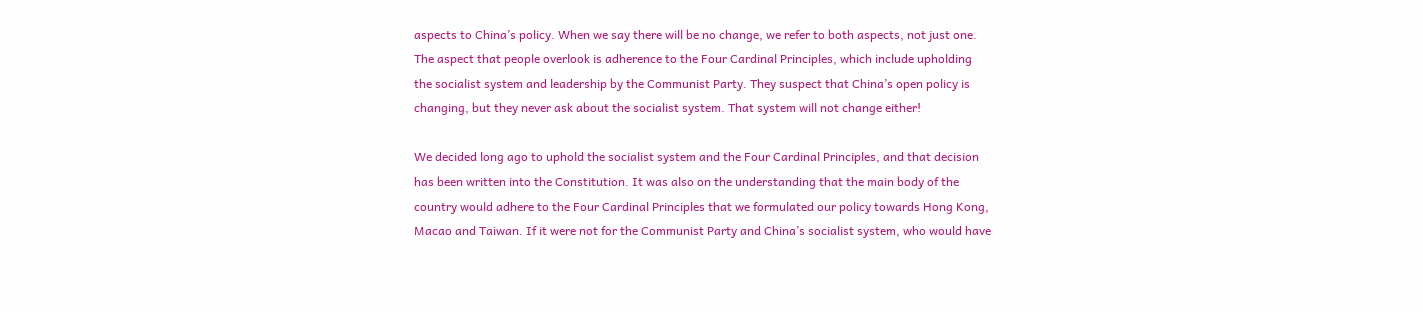aspects to China’s policy. When we say there will be no change, we refer to both aspects, not just one. The aspect that people overlook is adherence to the Four Cardinal Principles, which include upholding the socialist system and leadership by the Communist Party. They suspect that China’s open policy is changing, but they never ask about the socialist system. That system will not change either!

We decided long ago to uphold the socialist system and the Four Cardinal Principles, and that decision has been written into the Constitution. It was also on the understanding that the main body of the country would adhere to the Four Cardinal Principles that we formulated our policy towards Hong Kong, Macao and Taiwan. If it were not for the Communist Party and China’s socialist system, who would have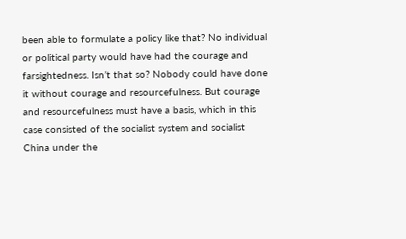been able to formulate a policy like that? No individual or political party would have had the courage and farsightedness. Isn’t that so? Nobody could have done it without courage and resourcefulness. But courage and resourcefulness must have a basis, which in this case consisted of the socialist system and socialist China under the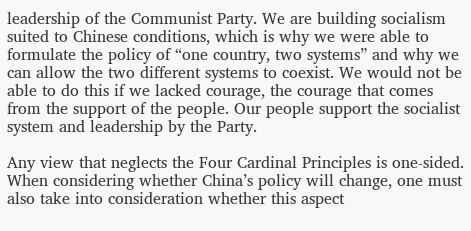leadership of the Communist Party. We are building socialism suited to Chinese conditions, which is why we were able to formulate the policy of “one country, two systems” and why we can allow the two different systems to coexist. We would not be able to do this if we lacked courage, the courage that comes from the support of the people. Our people support the socialist system and leadership by the Party.

Any view that neglects the Four Cardinal Principles is one-sided. When considering whether China’s policy will change, one must also take into consideration whether this aspect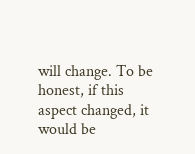will change. To be honest, if this aspect changed, it would be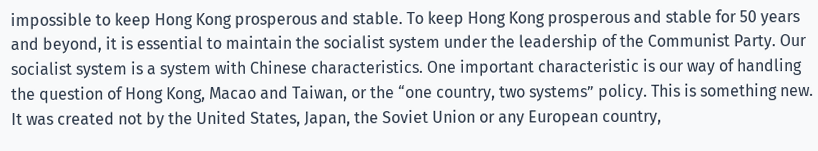impossible to keep Hong Kong prosperous and stable. To keep Hong Kong prosperous and stable for 50 years and beyond, it is essential to maintain the socialist system under the leadership of the Communist Party. Our socialist system is a system with Chinese characteristics. One important characteristic is our way of handling the question of Hong Kong, Macao and Taiwan, or the “one country, two systems” policy. This is something new. It was created not by the United States, Japan, the Soviet Union or any European country,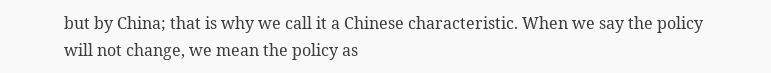but by China; that is why we call it a Chinese characteristic. When we say the policy will not change, we mean the policy as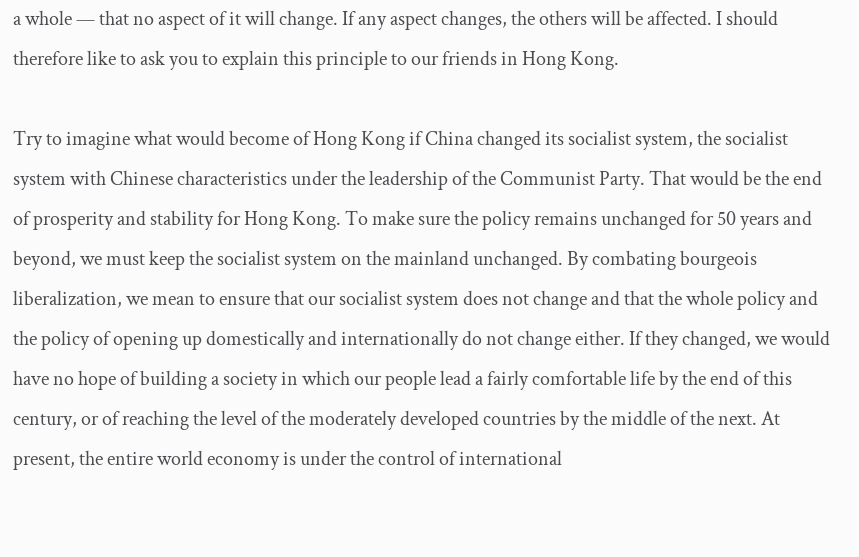a whole — that no aspect of it will change. If any aspect changes, the others will be affected. I should therefore like to ask you to explain this principle to our friends in Hong Kong.

Try to imagine what would become of Hong Kong if China changed its socialist system, the socialist system with Chinese characteristics under the leadership of the Communist Party. That would be the end of prosperity and stability for Hong Kong. To make sure the policy remains unchanged for 50 years and beyond, we must keep the socialist system on the mainland unchanged. By combating bourgeois liberalization, we mean to ensure that our socialist system does not change and that the whole policy and the policy of opening up domestically and internationally do not change either. If they changed, we would have no hope of building a society in which our people lead a fairly comfortable life by the end of this century, or of reaching the level of the moderately developed countries by the middle of the next. At present, the entire world economy is under the control of international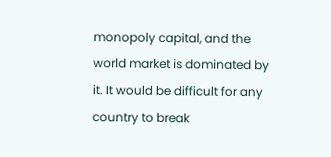monopoly capital, and the world market is dominated by it. It would be difficult for any country to break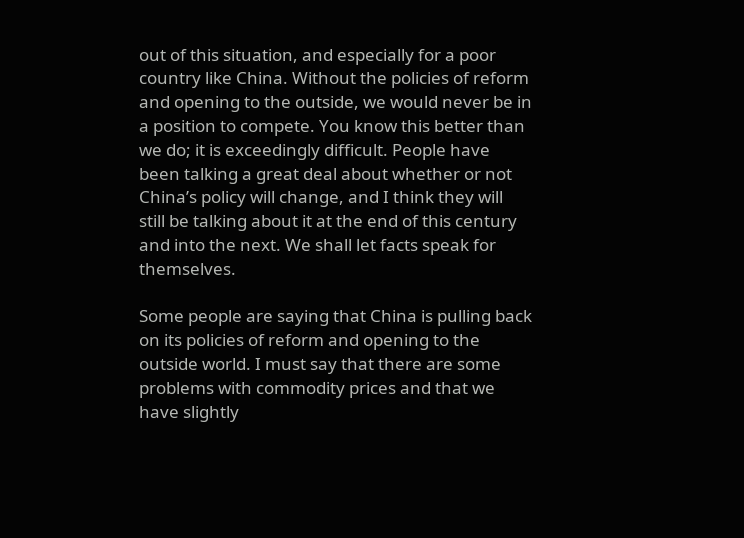out of this situation, and especially for a poor country like China. Without the policies of reform and opening to the outside, we would never be in a position to compete. You know this better than we do; it is exceedingly difficult. People have been talking a great deal about whether or not China’s policy will change, and I think they will still be talking about it at the end of this century and into the next. We shall let facts speak for themselves.

Some people are saying that China is pulling back on its policies of reform and opening to the outside world. I must say that there are some problems with commodity prices and that we have slightly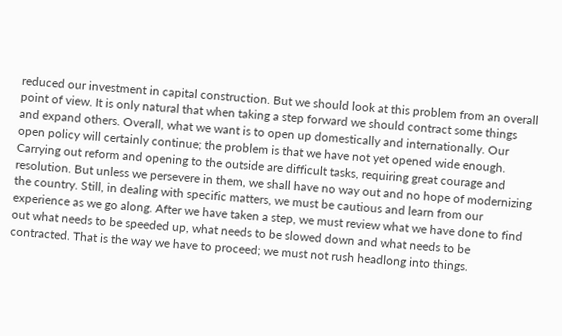reduced our investment in capital construction. But we should look at this problem from an overall point of view. It is only natural that when taking a step forward we should contract some things and expand others. Overall, what we want is to open up domestically and internationally. Our open policy will certainly continue; the problem is that we have not yet opened wide enough. Carrying out reform and opening to the outside are difficult tasks, requiring great courage and resolution. But unless we persevere in them, we shall have no way out and no hope of modernizing the country. Still, in dealing with specific matters, we must be cautious and learn from our experience as we go along. After we have taken a step, we must review what we have done to find out what needs to be speeded up, what needs to be slowed down and what needs to be contracted. That is the way we have to proceed; we must not rush headlong into things.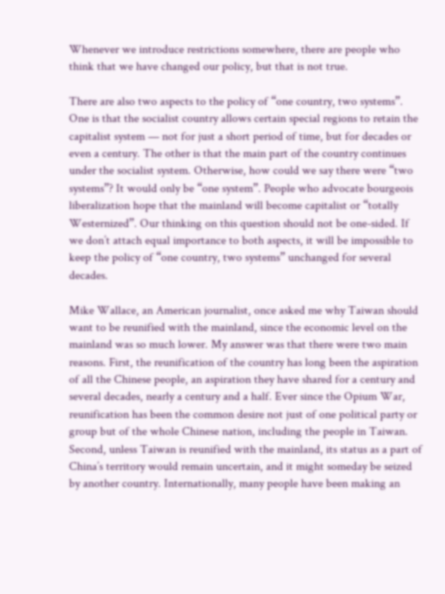Whenever we introduce restrictions somewhere, there are people who think that we have changed our policy, but that is not true.

There are also two aspects to the policy of “one country, two systems”. One is that the socialist country allows certain special regions to retain the capitalist system — not for just a short period of time, but for decades or even a century. The other is that the main part of the country continues under the socialist system. Otherwise, how could we say there were “two systems”? It would only be “one system”. People who advocate bourgeois liberalization hope that the mainland will become capitalist or “totally Westernized”. Our thinking on this question should not be one-sided. If we don’t attach equal importance to both aspects, it will be impossible to keep the policy of “one country, two systems” unchanged for several decades.

Mike Wallace, an American journalist, once asked me why Taiwan should want to be reunified with the mainland, since the economic level on the mainland was so much lower. My answer was that there were two main reasons. First, the reunification of the country has long been the aspiration of all the Chinese people, an aspiration they have shared for a century and several decades, nearly a century and a half. Ever since the Opium War, reunification has been the common desire not just of one political party or group but of the whole Chinese nation, including the people in Taiwan. Second, unless Taiwan is reunified with the mainland, its status as a part of China’s territory would remain uncertain, and it might someday be seized by another country. Internationally, many people have been making an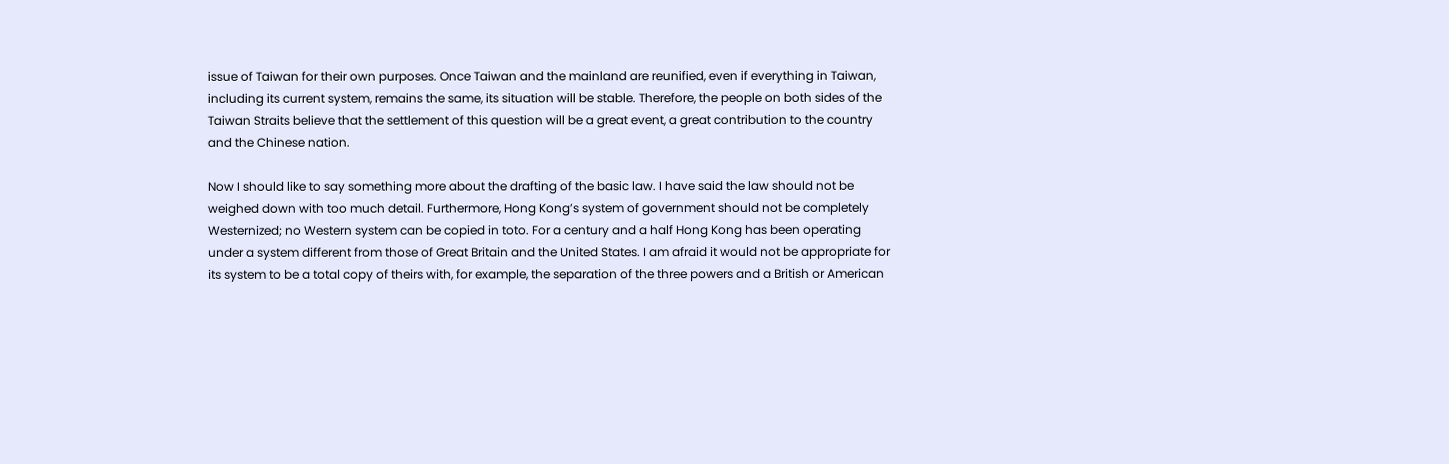issue of Taiwan for their own purposes. Once Taiwan and the mainland are reunified, even if everything in Taiwan, including its current system, remains the same, its situation will be stable. Therefore, the people on both sides of the Taiwan Straits believe that the settlement of this question will be a great event, a great contribution to the country and the Chinese nation.

Now I should like to say something more about the drafting of the basic law. I have said the law should not be weighed down with too much detail. Furthermore, Hong Kong’s system of government should not be completely Westernized; no Western system can be copied in toto. For a century and a half Hong Kong has been operating under a system different from those of Great Britain and the United States. I am afraid it would not be appropriate for its system to be a total copy of theirs with, for example, the separation of the three powers and a British or American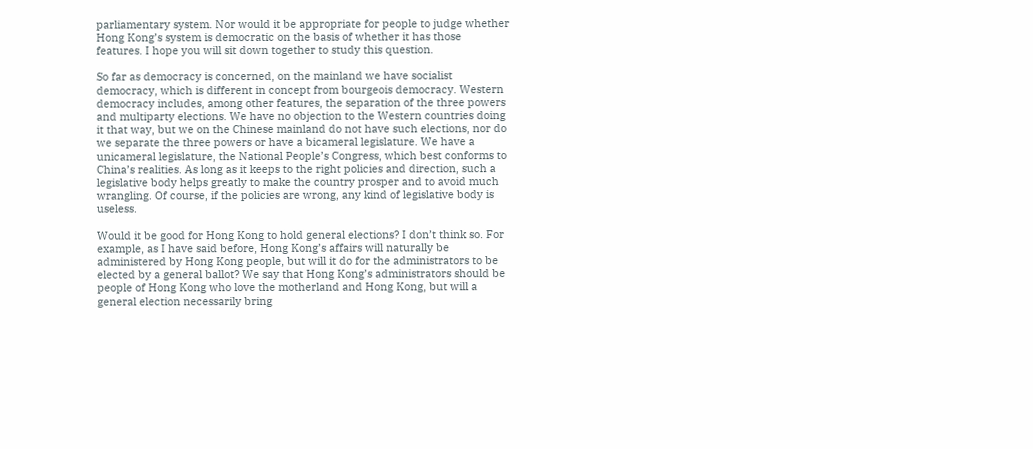parliamentary system. Nor would it be appropriate for people to judge whether Hong Kong’s system is democratic on the basis of whether it has those features. I hope you will sit down together to study this question.

So far as democracy is concerned, on the mainland we have socialist democracy, which is different in concept from bourgeois democracy. Western democracy includes, among other features, the separation of the three powers and multiparty elections. We have no objection to the Western countries doing it that way, but we on the Chinese mainland do not have such elections, nor do we separate the three powers or have a bicameral legislature. We have a unicameral legislature, the National People’s Congress, which best conforms to China’s realities. As long as it keeps to the right policies and direction, such a legislative body helps greatly to make the country prosper and to avoid much wrangling. Of course, if the policies are wrong, any kind of legislative body is useless.

Would it be good for Hong Kong to hold general elections? I don’t think so. For example, as I have said before, Hong Kong’s affairs will naturally be administered by Hong Kong people, but will it do for the administrators to be elected by a general ballot? We say that Hong Kong’s administrators should be people of Hong Kong who love the motherland and Hong Kong, but will a general election necessarily bring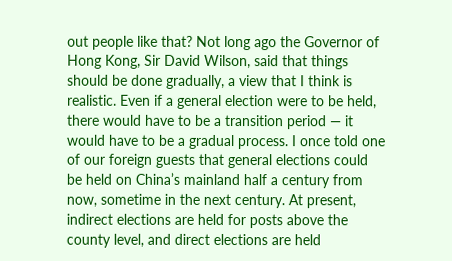out people like that? Not long ago the Governor of Hong Kong, Sir David Wilson, said that things should be done gradually, a view that I think is realistic. Even if a general election were to be held, there would have to be a transition period — it would have to be a gradual process. I once told one of our foreign guests that general elections could be held on China’s mainland half a century from now, sometime in the next century. At present, indirect elections are held for posts above the county level, and direct elections are held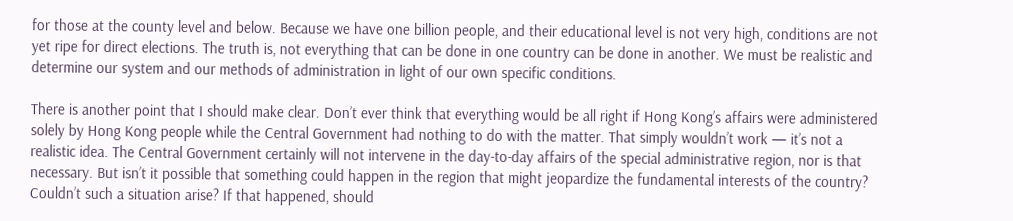for those at the county level and below. Because we have one billion people, and their educational level is not very high, conditions are not yet ripe for direct elections. The truth is, not everything that can be done in one country can be done in another. We must be realistic and determine our system and our methods of administration in light of our own specific conditions.

There is another point that I should make clear. Don’t ever think that everything would be all right if Hong Kong’s affairs were administered solely by Hong Kong people while the Central Government had nothing to do with the matter. That simply wouldn’t work — it’s not a realistic idea. The Central Government certainly will not intervene in the day-to-day affairs of the special administrative region, nor is that necessary. But isn’t it possible that something could happen in the region that might jeopardize the fundamental interests of the country? Couldn’t such a situation arise? If that happened, should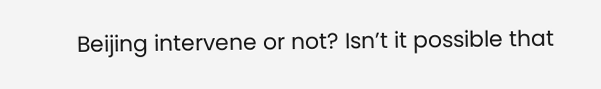Beijing intervene or not? Isn’t it possible that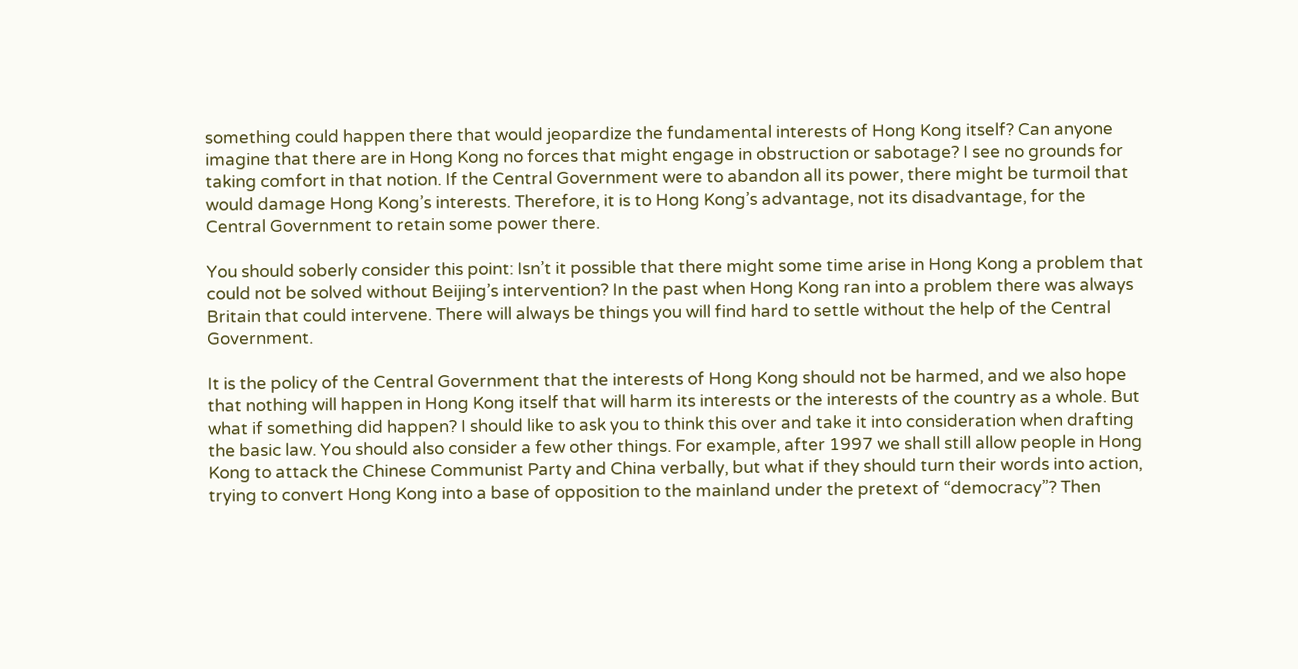something could happen there that would jeopardize the fundamental interests of Hong Kong itself? Can anyone imagine that there are in Hong Kong no forces that might engage in obstruction or sabotage? I see no grounds for taking comfort in that notion. If the Central Government were to abandon all its power, there might be turmoil that would damage Hong Kong’s interests. Therefore, it is to Hong Kong’s advantage, not its disadvantage, for the Central Government to retain some power there.

You should soberly consider this point: Isn’t it possible that there might some time arise in Hong Kong a problem that could not be solved without Beijing’s intervention? In the past when Hong Kong ran into a problem there was always Britain that could intervene. There will always be things you will find hard to settle without the help of the Central Government.

It is the policy of the Central Government that the interests of Hong Kong should not be harmed, and we also hope that nothing will happen in Hong Kong itself that will harm its interests or the interests of the country as a whole. But what if something did happen? I should like to ask you to think this over and take it into consideration when drafting the basic law. You should also consider a few other things. For example, after 1997 we shall still allow people in Hong Kong to attack the Chinese Communist Party and China verbally, but what if they should turn their words into action, trying to convert Hong Kong into a base of opposition to the mainland under the pretext of “democracy”? Then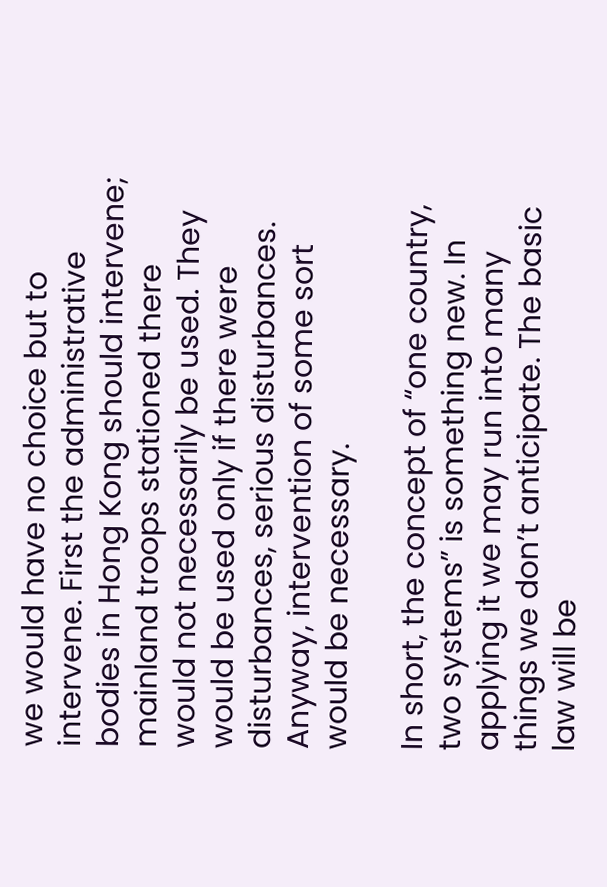we would have no choice but to intervene. First the administrative bodies in Hong Kong should intervene; mainland troops stationed there would not necessarily be used. They would be used only if there were disturbances, serious disturbances. Anyway, intervention of some sort would be necessary.

In short, the concept of “one country, two systems” is something new. In applying it we may run into many things we don’t anticipate. The basic law will be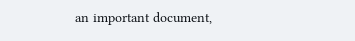an important document,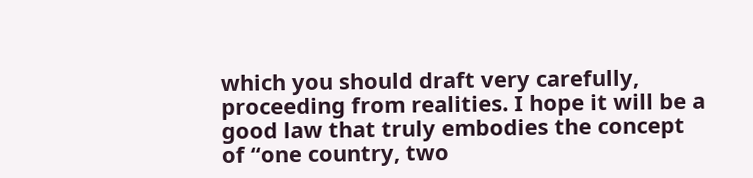which you should draft very carefully, proceeding from realities. I hope it will be a good law that truly embodies the concept of “one country, two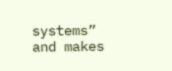systems” and makes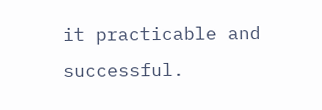it practicable and successful.